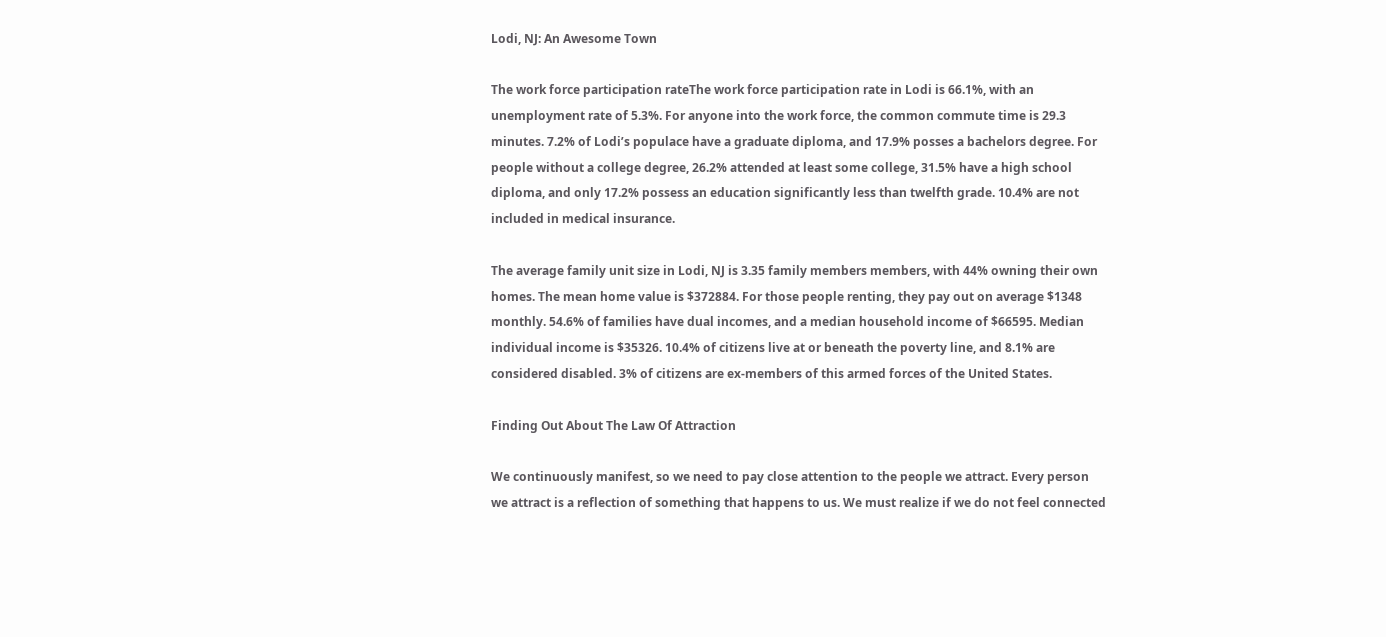Lodi, NJ: An Awesome Town

The work force participation rateThe work force participation rate in Lodi is 66.1%, with an unemployment rate of 5.3%. For anyone into the work force, the common commute time is 29.3 minutes. 7.2% of Lodi’s populace have a graduate diploma, and 17.9% posses a bachelors degree. For people without a college degree, 26.2% attended at least some college, 31.5% have a high school diploma, and only 17.2% possess an education significantly less than twelfth grade. 10.4% are not included in medical insurance.

The average family unit size in Lodi, NJ is 3.35 family members members, with 44% owning their own homes. The mean home value is $372884. For those people renting, they pay out on average $1348 monthly. 54.6% of families have dual incomes, and a median household income of $66595. Median individual income is $35326. 10.4% of citizens live at or beneath the poverty line, and 8.1% are considered disabled. 3% of citizens are ex-members of this armed forces of the United States.

Finding Out About The Law Of Attraction

We continuously manifest, so we need to pay close attention to the people we attract. Every person we attract is a reflection of something that happens to us. We must realize if we do not feel connected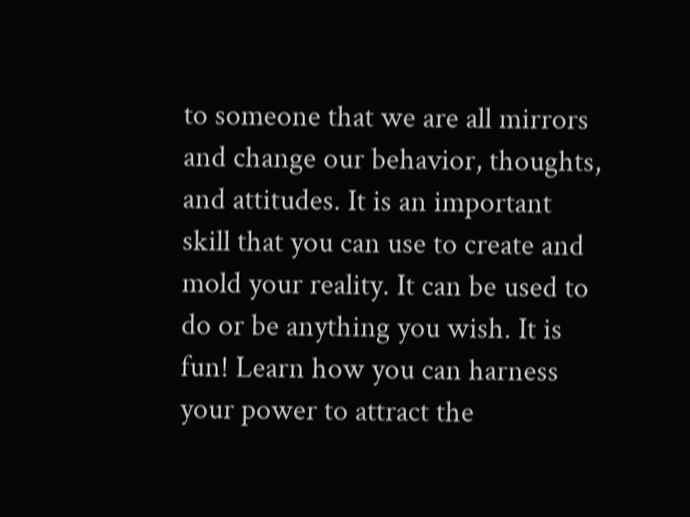to someone that we are all mirrors and change our behavior, thoughts, and attitudes. It is an important skill that you can use to create and mold your reality. It can be used to do or be anything you wish. It is fun! Learn how you can harness your power to attract the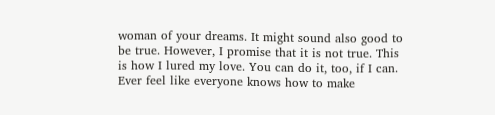woman of your dreams. It might sound also good to be true. However, I promise that it is not true. This is how I lured my love. You can do it, too, if I can. Ever feel like everyone knows how to make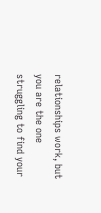relationships work, but you are the one struggling to find your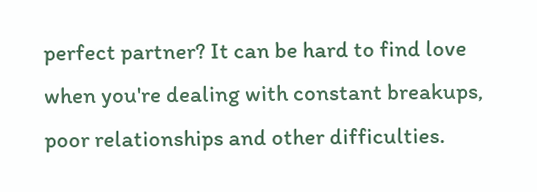perfect partner? It can be hard to find love when you're dealing with constant breakups, poor relationships and other difficulties.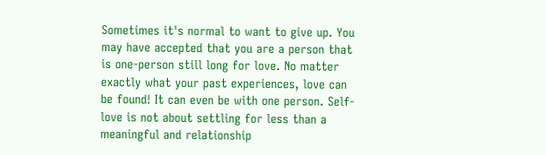Sometimes it's normal to want to give up. You may have accepted that you are a person that is one-person still long for love. No matter exactly what your past experiences, love can be found! It can even be with one person. Self-love is not about settling for less than a meaningful and relationship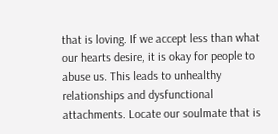that is loving. If we accept less than what our hearts desire, it is okay for people to abuse us. This leads to unhealthy relationships and dysfunctional attachments. Locate our soulmate that is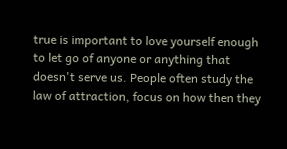true is important to love yourself enough to let go of anyone or anything that doesn't serve us. People often study the law of attraction, focus on how then they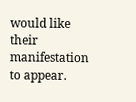would like their manifestation to appear.